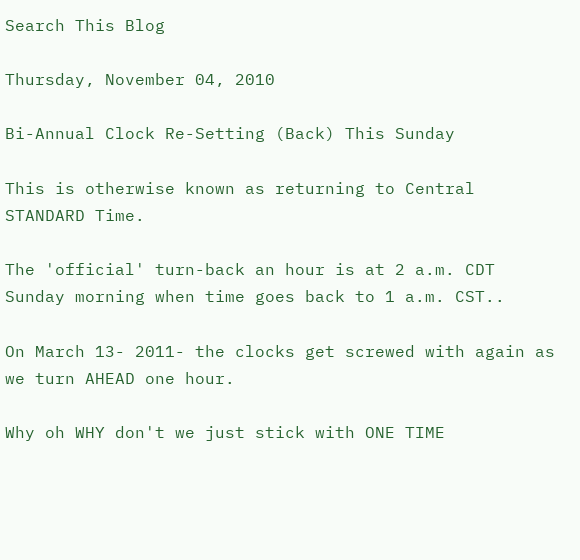Search This Blog

Thursday, November 04, 2010

Bi-Annual Clock Re-Setting (Back) This Sunday

This is otherwise known as returning to Central STANDARD Time.

The 'official' turn-back an hour is at 2 a.m. CDT Sunday morning when time goes back to 1 a.m. CST..

On March 13- 2011- the clocks get screwed with again as we turn AHEAD one hour.

Why oh WHY don't we just stick with ONE TIME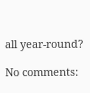all year-round?

No comments: